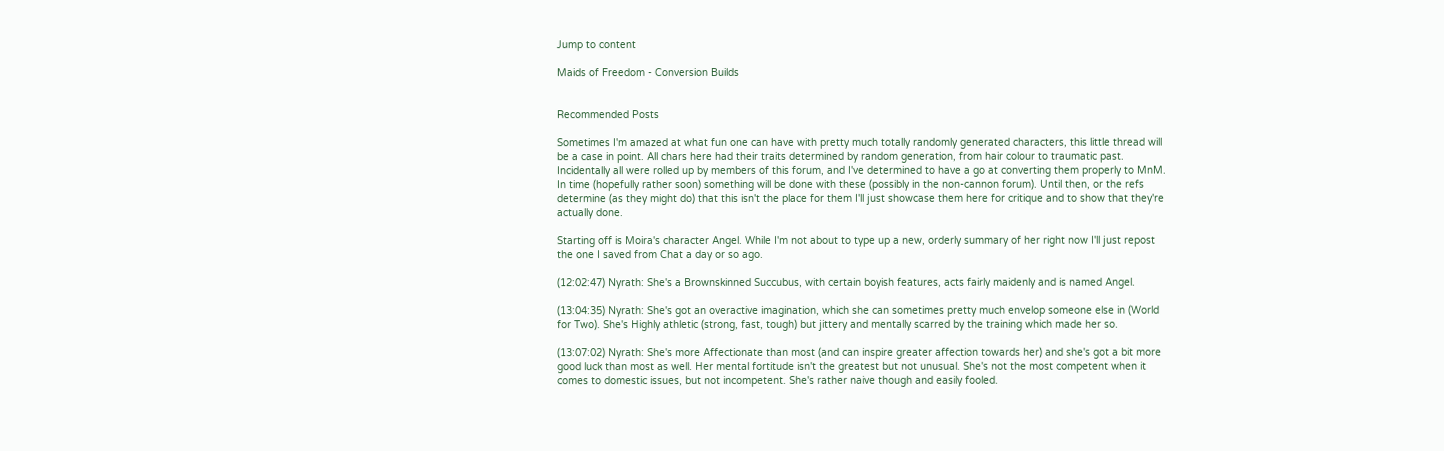Jump to content

Maids of Freedom - Conversion Builds


Recommended Posts

Sometimes I'm amazed at what fun one can have with pretty much totally randomly generated characters, this little thread will be a case in point. All chars here had their traits determined by random generation, from hair colour to traumatic past. Incidentally all were rolled up by members of this forum, and I've determined to have a go at converting them properly to MnM. In time (hopefully rather soon) something will be done with these (possibly in the non-cannon forum). Until then, or the refs determine (as they might do) that this isn't the place for them I'll just showcase them here for critique and to show that they're actually done.

Starting off is Moira's character Angel. While I'm not about to type up a new, orderly summary of her right now I'll just repost the one I saved from Chat a day or so ago.

(12:02:47) Nyrath: She's a Brownskinned Succubus, with certain boyish features, acts fairly maidenly and is named Angel.

(13:04:35) Nyrath: She's got an overactive imagination, which she can sometimes pretty much envelop someone else in (World for Two). She's Highly athletic (strong, fast, tough) but jittery and mentally scarred by the training which made her so.

(13:07:02) Nyrath: She's more Affectionate than most (and can inspire greater affection towards her) and she's got a bit more good luck than most as well. Her mental fortitude isn't the greatest but not unusual. She's not the most competent when it comes to domestic issues, but not incompetent. She's rather naive though and easily fooled.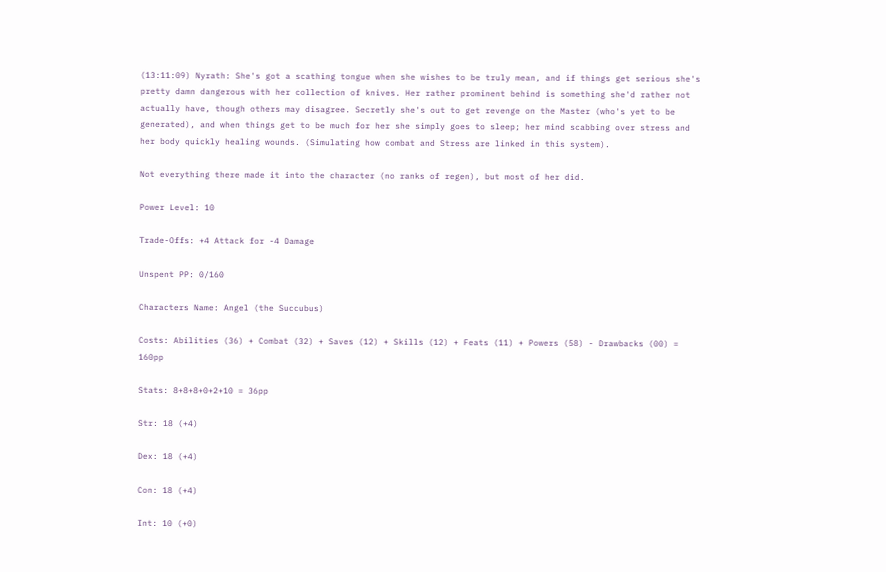(13:11:09) Nyrath: She's got a scathing tongue when she wishes to be truly mean, and if things get serious she's pretty damn dangerous with her collection of knives. Her rather prominent behind is something she'd rather not actually have, though others may disagree. Secretly she's out to get revenge on the Master (who's yet to be generated), and when things get to be much for her she simply goes to sleep; her mind scabbing over stress and her body quickly healing wounds. (Simulating how combat and Stress are linked in this system).

Not everything there made it into the character (no ranks of regen), but most of her did.

Power Level: 10

Trade-Offs: +4 Attack for -4 Damage

Unspent PP: 0/160

Characters Name: Angel (the Succubus)

Costs: Abilities (36) + Combat (32) + Saves (12) + Skills (12) + Feats (11) + Powers (58) - Drawbacks (00) = 160pp

Stats: 8+8+8+0+2+10 = 36pp

Str: 18 (+4)

Dex: 18 (+4)

Con: 18 (+4)

Int: 10 (+0)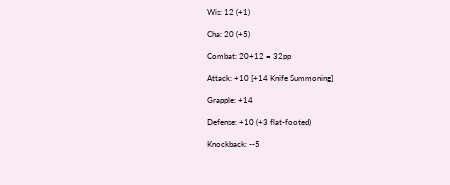Wis: 12 (+1)

Cha: 20 (+5)

Combat: 20+12 = 32pp

Attack: +10 [+14 Knife Summoning]

Grapple: +14

Defense: +10 (+3 flat-footed)

Knockback: --5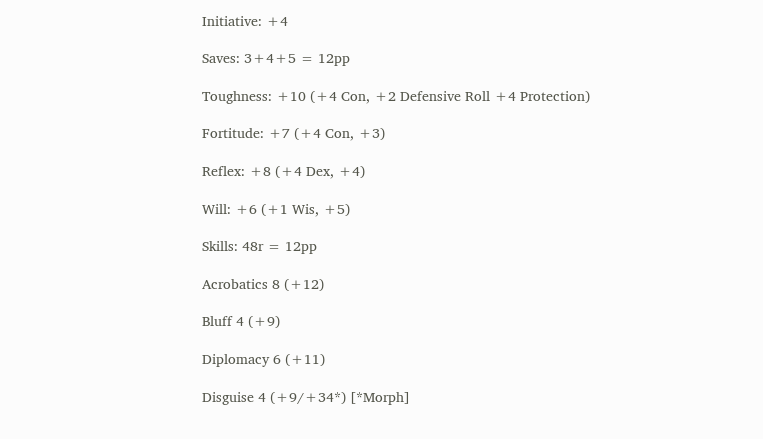Initiative: +4

Saves: 3+4+5 = 12pp

Toughness: +10 (+4 Con, +2 Defensive Roll +4 Protection)

Fortitude: +7 (+4 Con, +3)

Reflex: +8 (+4 Dex, +4)

Will: +6 (+1 Wis, +5)

Skills: 48r = 12pp

Acrobatics 8 (+12)

Bluff 4 (+9)

Diplomacy 6 (+11)

Disguise 4 (+9/+34*) [*Morph]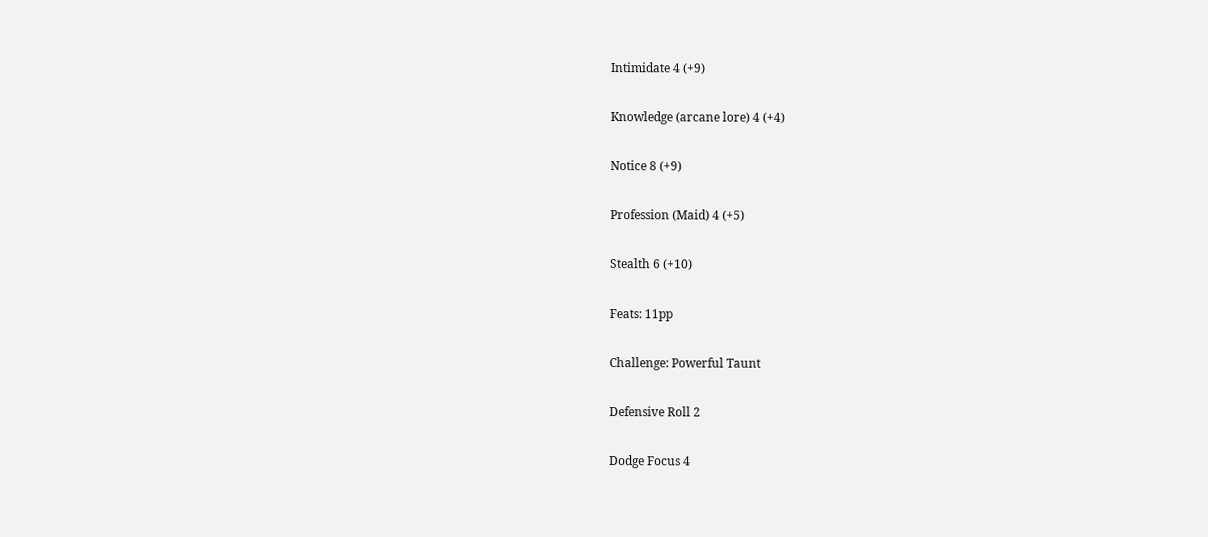Intimidate 4 (+9)

Knowledge (arcane lore) 4 (+4)

Notice 8 (+9)

Profession (Maid) 4 (+5)

Stealth 6 (+10)

Feats: 11pp

Challenge: Powerful Taunt

Defensive Roll 2

Dodge Focus 4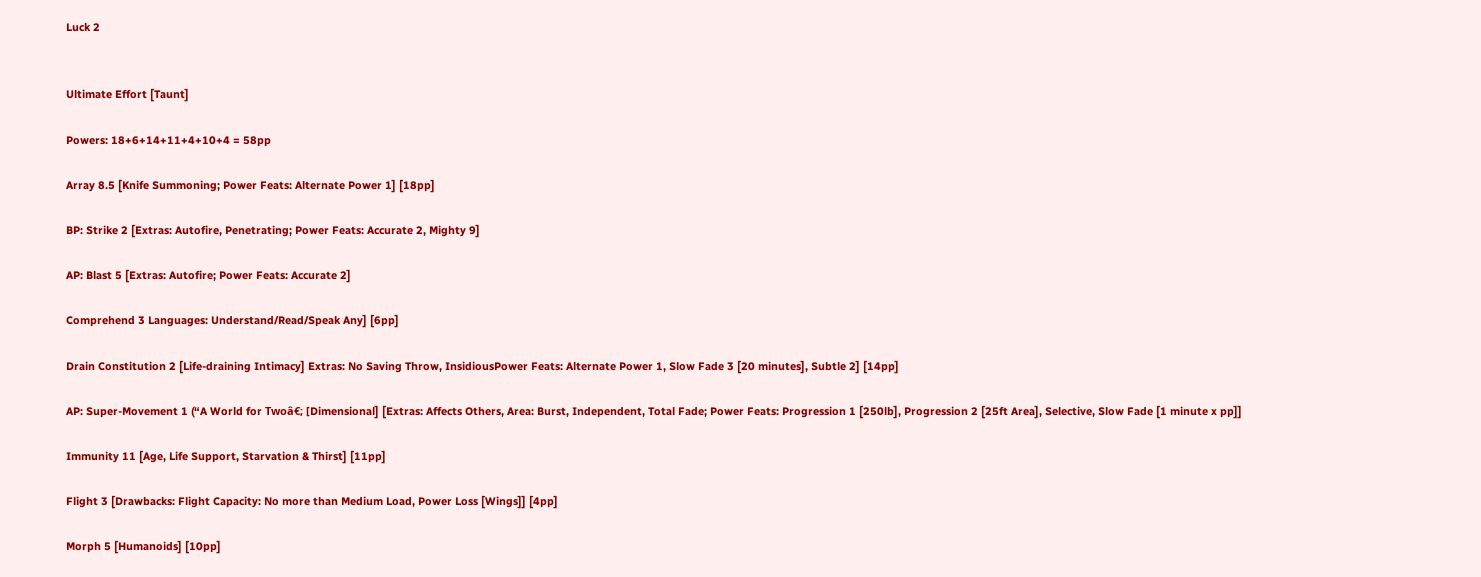Luck 2


Ultimate Effort [Taunt]

Powers: 18+6+14+11+4+10+4 = 58pp

Array 8.5 [Knife Summoning; Power Feats: Alternate Power 1] [18pp]

BP: Strike 2 [Extras: Autofire, Penetrating; Power Feats: Accurate 2, Mighty 9]

AP: Blast 5 [Extras: Autofire; Power Feats: Accurate 2]

Comprehend 3 Languages: Understand/Read/Speak Any] [6pp]

Drain Constitution 2 [Life-draining Intimacy] Extras: No Saving Throw, InsidiousPower Feats: Alternate Power 1, Slow Fade 3 [20 minutes], Subtle 2] [14pp]

AP: Super-Movement 1 (“A World for Twoâ€; [Dimensional] [Extras: Affects Others, Area: Burst, Independent, Total Fade; Power Feats: Progression 1 [250lb], Progression 2 [25ft Area], Selective, Slow Fade [1 minute x pp]]

Immunity 11 [Age, Life Support, Starvation & Thirst] [11pp]

Flight 3 [Drawbacks: Flight Capacity: No more than Medium Load, Power Loss [Wings]] [4pp]

Morph 5 [Humanoids] [10pp]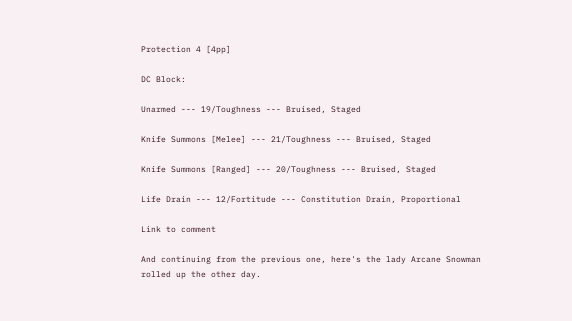Protection 4 [4pp]

DC Block:

Unarmed --- 19/Toughness --- Bruised, Staged

Knife Summons [Melee] --- 21/Toughness --- Bruised, Staged

Knife Summons [Ranged] --- 20/Toughness --- Bruised, Staged

Life Drain --- 12/Fortitude --- Constitution Drain, Proportional

Link to comment

And continuing from the previous one, here's the lady Arcane Snowman rolled up the other day.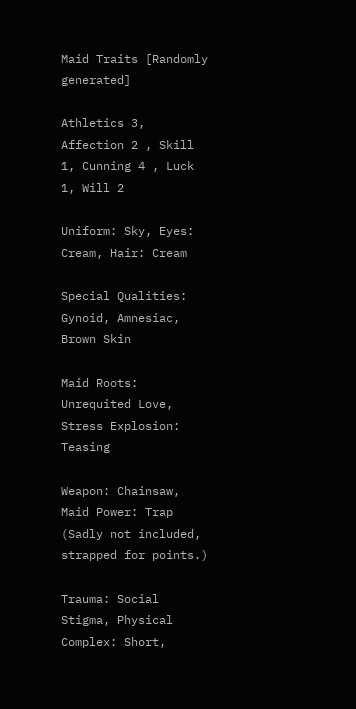Maid Traits [Randomly generated]

Athletics 3, Affection 2 , Skill 1, Cunning 4 , Luck 1, Will 2

Uniform: Sky, Eyes: Cream, Hair: Cream

Special Qualities: Gynoid, Amnesiac, Brown Skin

Maid Roots: Unrequited Love, Stress Explosion: Teasing

Weapon: Chainsaw, Maid Power: Trap (Sadly not included, strapped for points.)

Trauma: Social Stigma, Physical Complex: Short,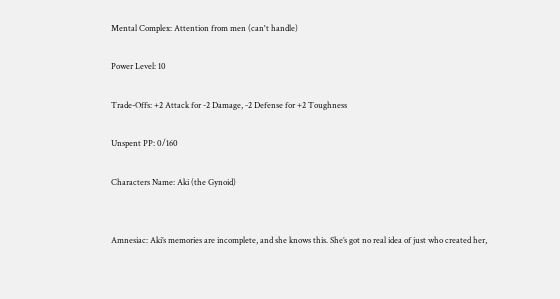Mental Complex: Attention from men (can't handle)

Power Level: 10

Trade-Offs: +2 Attack for -2 Damage, -2 Defense for +2 Toughness

Unspent PP: 0/160

Characters Name: Aki (the Gynoid)


Amnesiac: Aki’s memories are incomplete, and she knows this. She’s got no real idea of just who created her,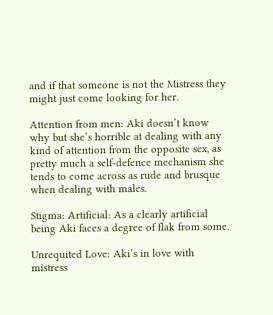and if that someone is not the Mistress they might just come looking for her.

Attention from men: Aki doesn’t know why but she’s horrible at dealing with any kind of attention from the opposite sex, as pretty much a self-defence mechanism she tends to come across as rude and brusque when dealing with males.

Stigma: Artificial: As a clearly artificial being Aki faces a degree of flak from some.

Unrequited Love: Aki’s in love with mistress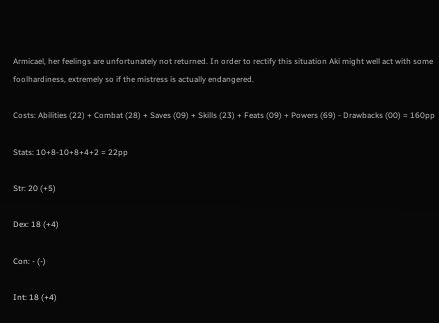Armicael, her feelings are unfortunately not returned. In order to rectify this situation Aki might well act with some foolhardiness, extremely so if the mistress is actually endangered.

Costs: Abilities (22) + Combat (28) + Saves (09) + Skills (23) + Feats (09) + Powers (69) - Drawbacks (00) = 160pp

Stats: 10+8-10+8+4+2 = 22pp

Str: 20 (+5)

Dex: 18 (+4)

Con: - (-)

Int: 18 (+4)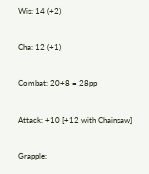Wis: 14 (+2)

Cha: 12 (+1)

Combat: 20+8 = 28pp

Attack: +10 [+12 with Chainsaw]

Grapple: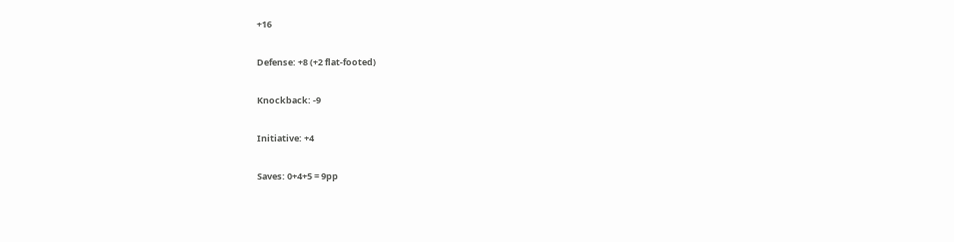+16

Defense: +8 (+2 flat-footed)

Knockback: -9

Initiative: +4

Saves: 0+4+5 = 9pp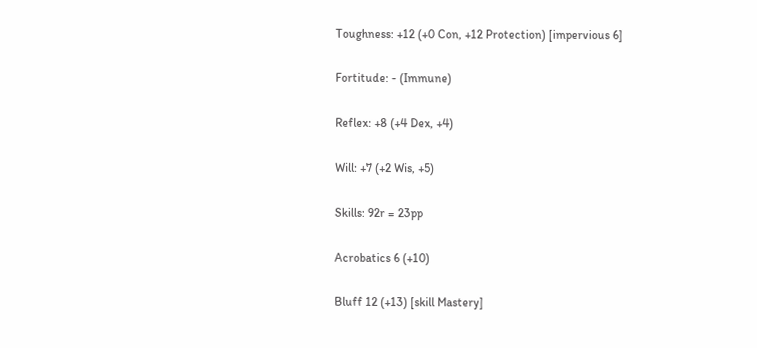Toughness: +12 (+0 Con, +12 Protection) [impervious 6]

Fortitude: - (Immune)

Reflex: +8 (+4 Dex, +4)

Will: +7 (+2 Wis, +5)

Skills: 92r = 23pp

Acrobatics 6 (+10)

Bluff 12 (+13) [skill Mastery]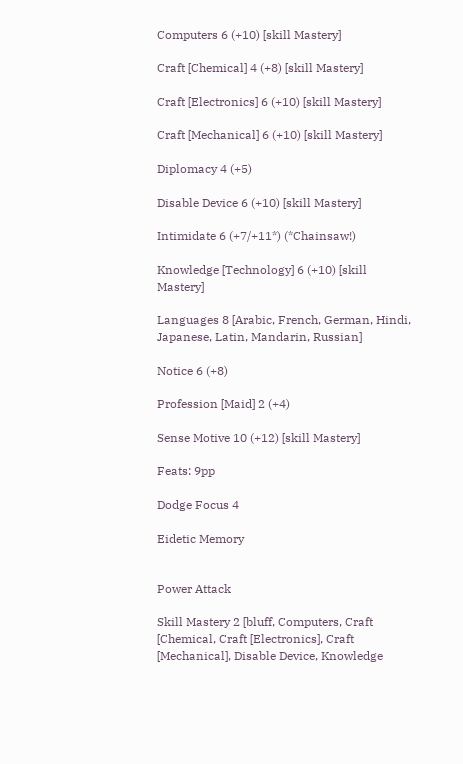Computers 6 (+10) [skill Mastery]

Craft [Chemical] 4 (+8) [skill Mastery]

Craft [Electronics] 6 (+10) [skill Mastery]

Craft [Mechanical] 6 (+10) [skill Mastery]

Diplomacy 4 (+5)

Disable Device 6 (+10) [skill Mastery]

Intimidate 6 (+7/+11*) (*Chainsaw!)

Knowledge [Technology] 6 (+10) [skill Mastery]

Languages 8 [Arabic, French, German, Hindi, Japanese, Latin, Mandarin, Russian]

Notice 6 (+8)

Profession [Maid] 2 (+4)

Sense Motive 10 (+12) [skill Mastery]

Feats: 9pp

Dodge Focus 4

Eidetic Memory


Power Attack

Skill Mastery 2 [bluff, Computers, Craft [Chemical, Craft [Electronics], Craft [Mechanical], Disable Device, Knowledge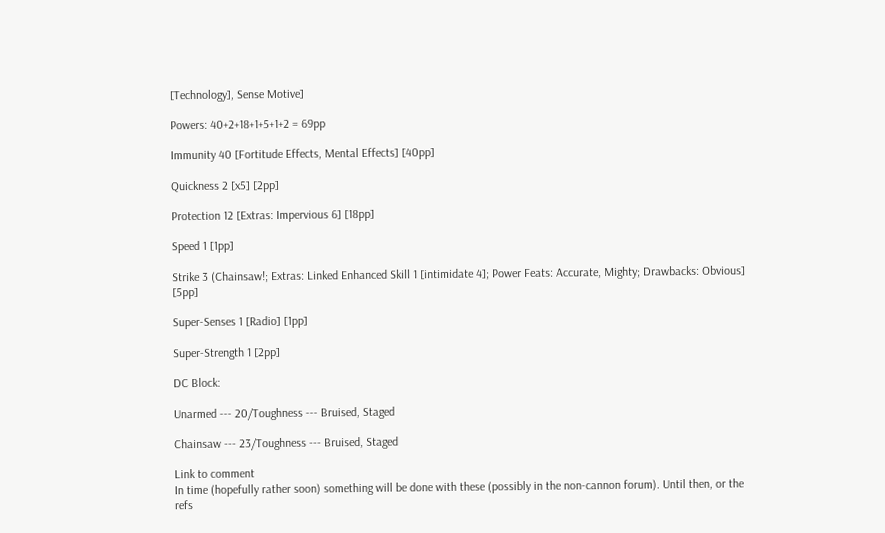[Technology], Sense Motive]

Powers: 40+2+18+1+5+1+2 = 69pp

Immunity 40 [Fortitude Effects, Mental Effects] [40pp]

Quickness 2 [x5] [2pp]

Protection 12 [Extras: Impervious 6] [18pp]

Speed 1 [1pp]

Strike 3 (Chainsaw!; Extras: Linked Enhanced Skill 1 [intimidate 4]; Power Feats: Accurate, Mighty; Drawbacks: Obvious] [5pp]

Super-Senses 1 [Radio] [1pp]

Super-Strength 1 [2pp]

DC Block:

Unarmed --- 20/Toughness --- Bruised, Staged

Chainsaw --- 23/Toughness --- Bruised, Staged

Link to comment
In time (hopefully rather soon) something will be done with these (possibly in the non-cannon forum). Until then, or the refs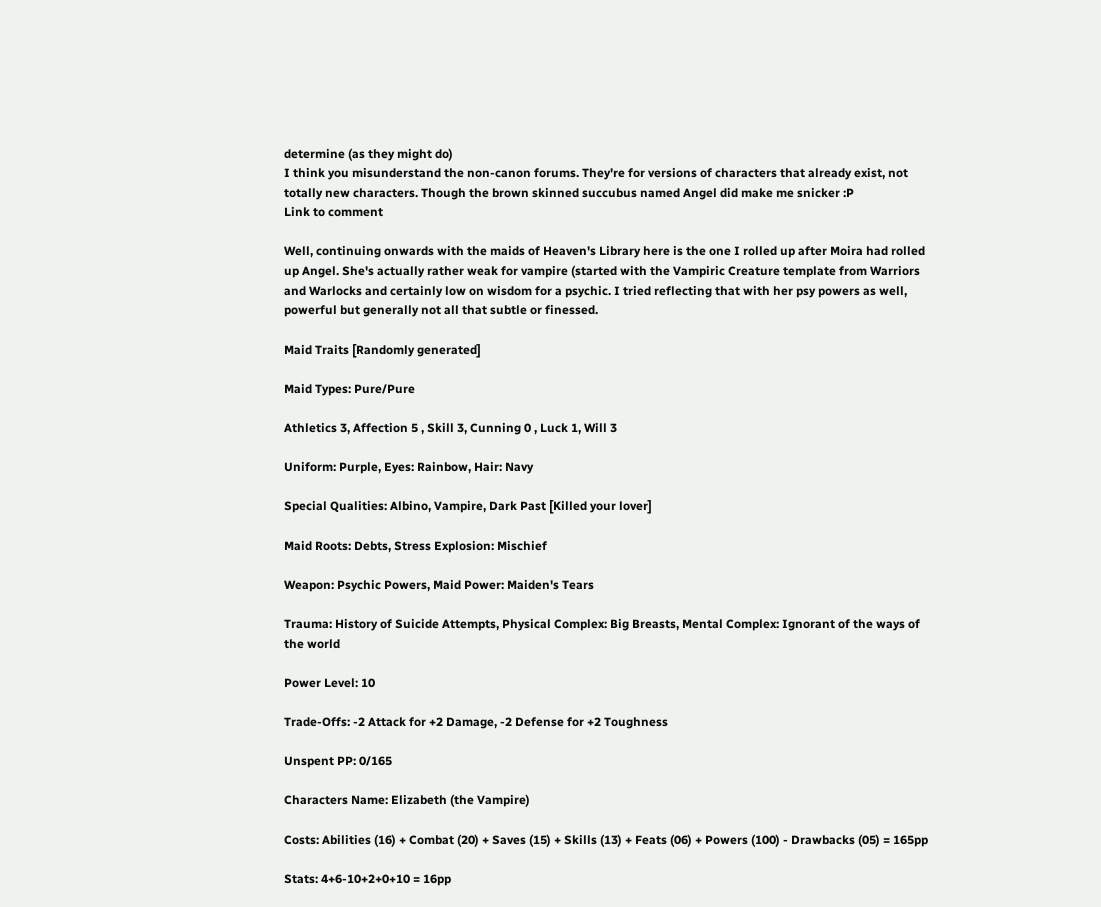determine (as they might do)
I think you misunderstand the non-canon forums. They're for versions of characters that already exist, not totally new characters. Though the brown skinned succubus named Angel did make me snicker :P
Link to comment

Well, continuing onwards with the maids of Heaven's Library here is the one I rolled up after Moira had rolled up Angel. She's actually rather weak for vampire (started with the Vampiric Creature template from Warriors and Warlocks and certainly low on wisdom for a psychic. I tried reflecting that with her psy powers as well, powerful but generally not all that subtle or finessed.

Maid Traits [Randomly generated]

Maid Types: Pure/Pure

Athletics 3, Affection 5 , Skill 3, Cunning 0 , Luck 1, Will 3

Uniform: Purple, Eyes: Rainbow, Hair: Navy

Special Qualities: Albino, Vampire, Dark Past [Killed your lover]

Maid Roots: Debts, Stress Explosion: Mischief

Weapon: Psychic Powers, Maid Power: Maiden's Tears

Trauma: History of Suicide Attempts, Physical Complex: Big Breasts, Mental Complex: Ignorant of the ways of the world

Power Level: 10

Trade-Offs: -2 Attack for +2 Damage, -2 Defense for +2 Toughness

Unspent PP: 0/165

Characters Name: Elizabeth (the Vampire)

Costs: Abilities (16) + Combat (20) + Saves (15) + Skills (13) + Feats (06) + Powers (100) - Drawbacks (05) = 165pp

Stats: 4+6-10+2+0+10 = 16pp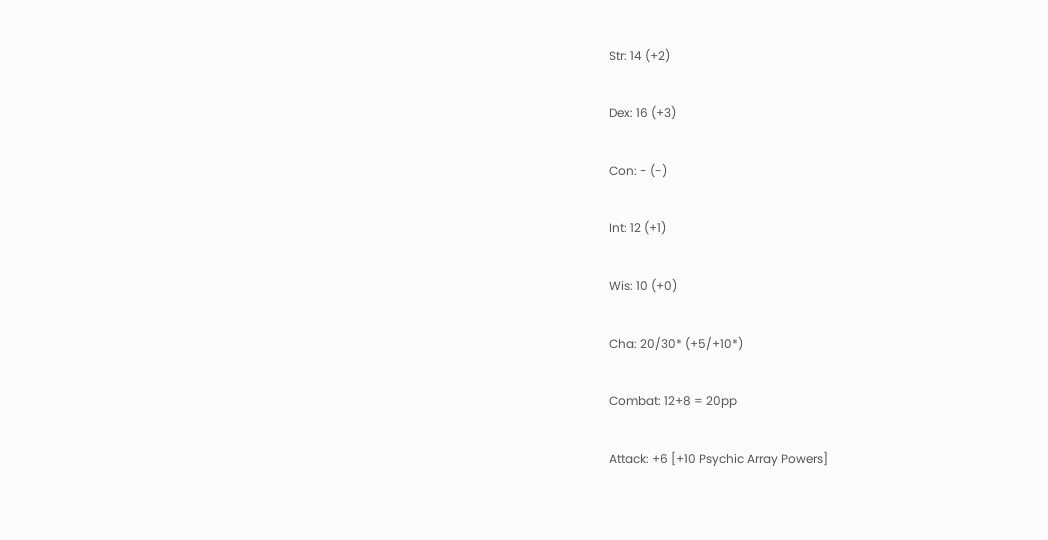Str: 14 (+2)

Dex: 16 (+3)

Con: - (-)

Int: 12 (+1)

Wis: 10 (+0)

Cha: 20/30* (+5/+10*)

Combat: 12+8 = 20pp

Attack: +6 [+10 Psychic Array Powers]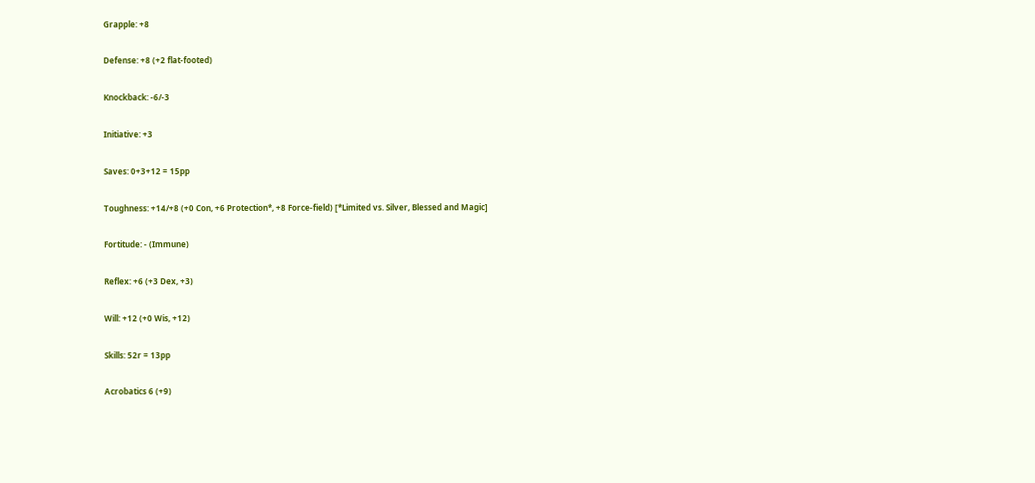Grapple: +8

Defense: +8 (+2 flat-footed)

Knockback: -6/-3

Initiative: +3

Saves: 0+3+12 = 15pp

Toughness: +14/+8 (+0 Con, +6 Protection*, +8 Force-field) [*Limited vs. Silver, Blessed and Magic]

Fortitude: - (Immune)

Reflex: +6 (+3 Dex, +3)

Will: +12 (+0 Wis, +12)

Skills: 52r = 13pp

Acrobatics 6 (+9)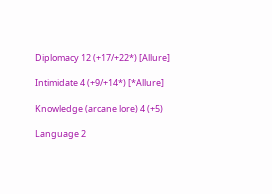Diplomacy 12 (+17/+22*) [Allure]

Intimidate 4 (+9/+14*) [*Allure]

Knowledge (arcane lore) 4 (+5)

Language 2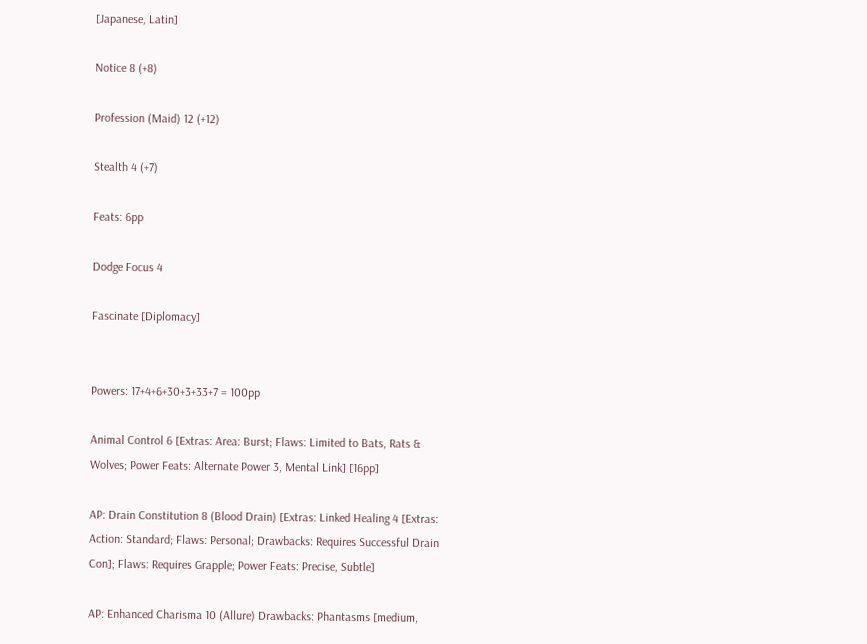[Japanese, Latin]

Notice 8 (+8)

Profession (Maid) 12 (+12)

Stealth 4 (+7)

Feats: 6pp

Dodge Focus 4

Fascinate [Diplomacy]


Powers: 17+4+6+30+3+33+7 = 100pp

Animal Control 6 [Extras: Area: Burst; Flaws: Limited to Bats, Rats & Wolves; Power Feats: Alternate Power 3, Mental Link] [16pp]

AP: Drain Constitution 8 (Blood Drain) [Extras: Linked Healing 4 [Extras: Action: Standard; Flaws: Personal; Drawbacks: Requires Successful Drain Con]; Flaws: Requires Grapple; Power Feats: Precise, Subtle]

AP: Enhanced Charisma 10 (Allure) Drawbacks: Phantasms [medium,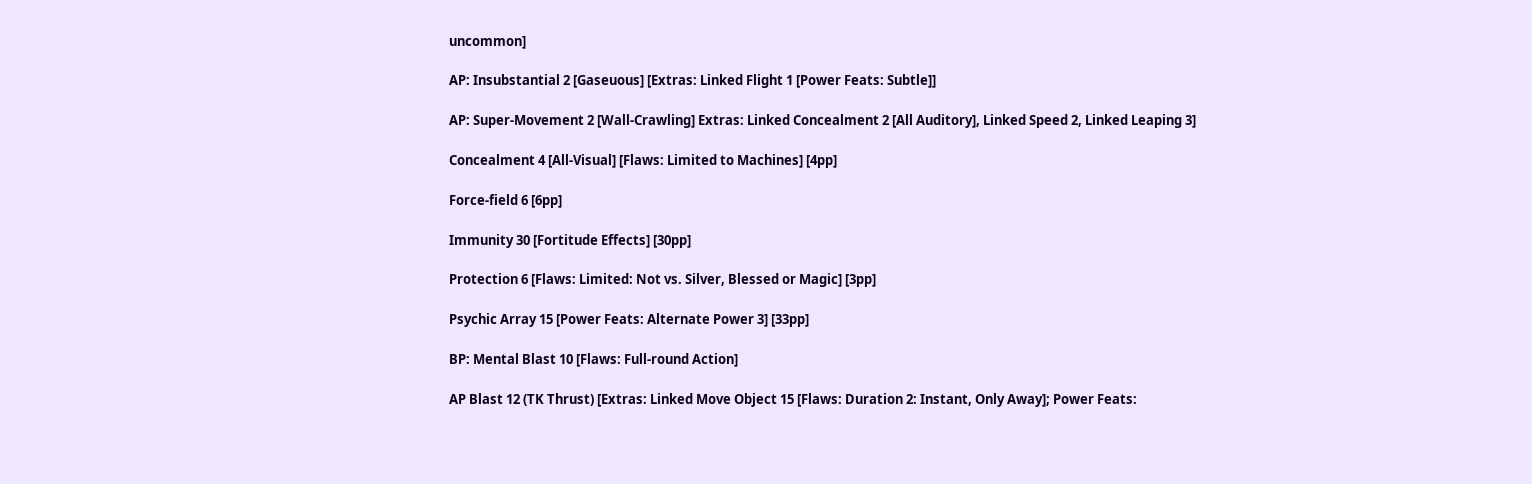uncommon]

AP: Insubstantial 2 [Gaseuous] [Extras: Linked Flight 1 [Power Feats: Subtle]]

AP: Super-Movement 2 [Wall-Crawling] Extras: Linked Concealment 2 [All Auditory], Linked Speed 2, Linked Leaping 3]

Concealment 4 [All-Visual] [Flaws: Limited to Machines] [4pp]

Force-field 6 [6pp]

Immunity 30 [Fortitude Effects] [30pp]

Protection 6 [Flaws: Limited: Not vs. Silver, Blessed or Magic] [3pp]

Psychic Array 15 [Power Feats: Alternate Power 3] [33pp]

BP: Mental Blast 10 [Flaws: Full-round Action]

AP Blast 12 (TK Thrust) [Extras: Linked Move Object 15 [Flaws: Duration 2: Instant, Only Away]; Power Feats: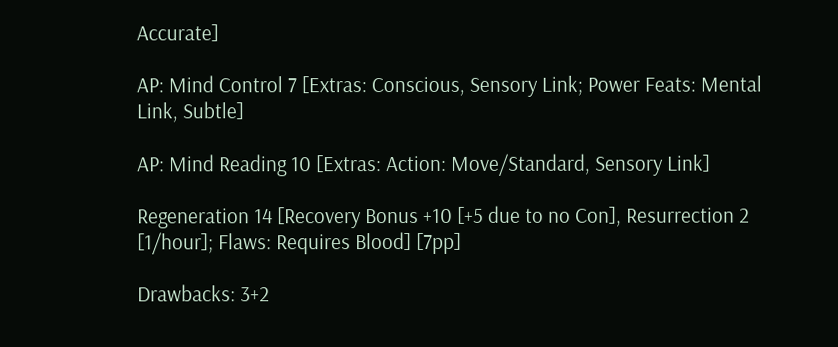Accurate]

AP: Mind Control 7 [Extras: Conscious, Sensory Link; Power Feats: Mental Link, Subtle]

AP: Mind Reading 10 [Extras: Action: Move/Standard, Sensory Link]

Regeneration 14 [Recovery Bonus +10 [+5 due to no Con], Resurrection 2 [1/hour]; Flaws: Requires Blood] [7pp]

Drawbacks: 3+2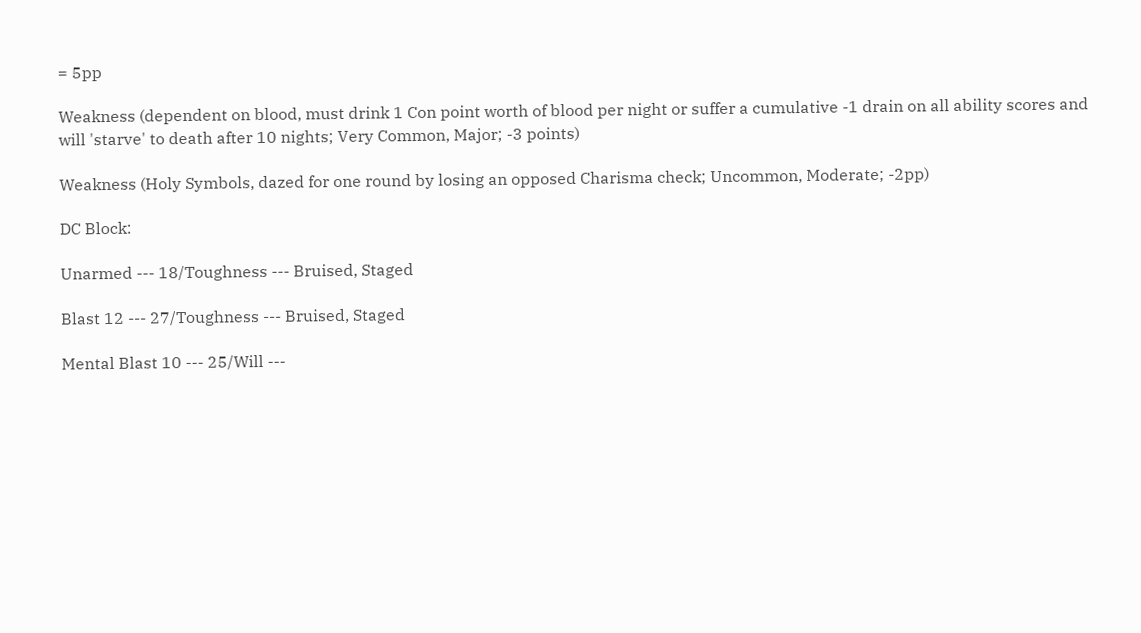= 5pp

Weakness (dependent on blood, must drink 1 Con point worth of blood per night or suffer a cumulative -1 drain on all ability scores and will 'starve' to death after 10 nights; Very Common, Major; -3 points)

Weakness (Holy Symbols, dazed for one round by losing an opposed Charisma check; Uncommon, Moderate; -2pp)

DC Block:

Unarmed --- 18/Toughness --- Bruised, Staged

Blast 12 --- 27/Toughness --- Bruised, Staged

Mental Blast 10 --- 25/Will ---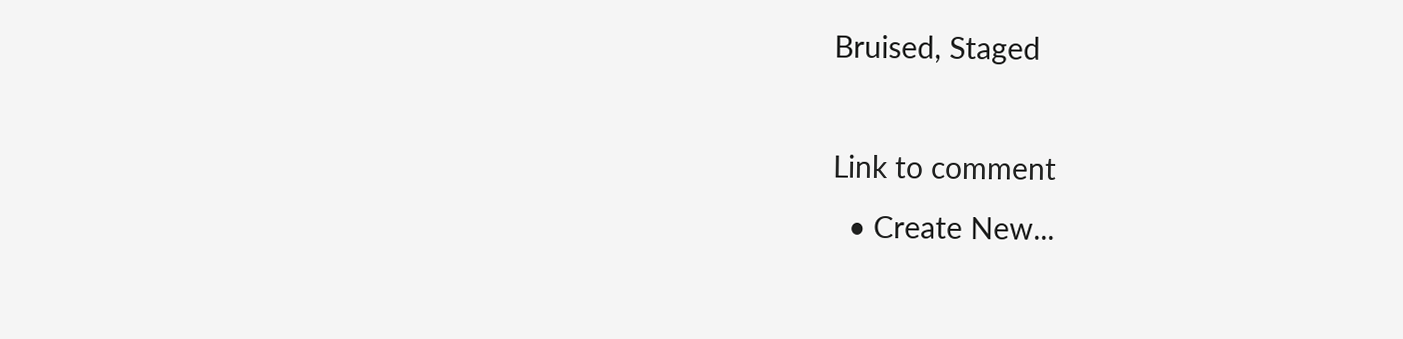Bruised, Staged

Link to comment
  • Create New...